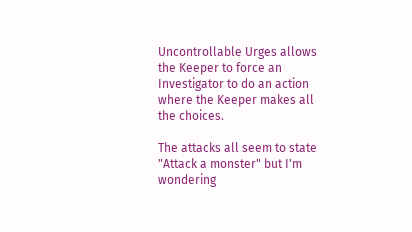Uncontrollable Urges allows the Keeper to force an Investigator to do an action where the Keeper makes all the choices.

The attacks all seem to state "Attack a monster" but I'm wondering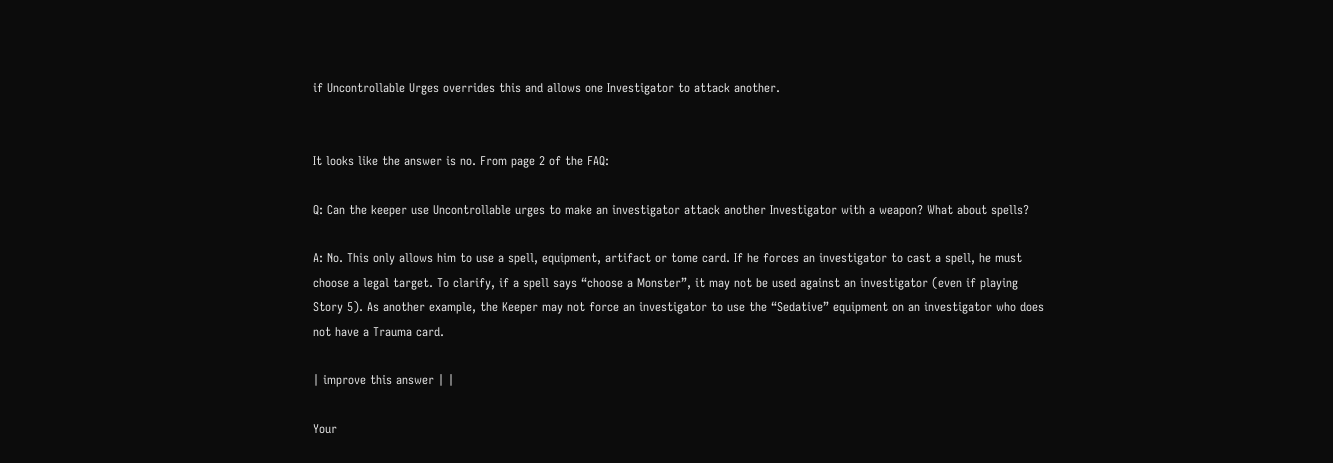if Uncontrollable Urges overrides this and allows one Investigator to attack another.


It looks like the answer is no. From page 2 of the FAQ:

Q: Can the keeper use Uncontrollable urges to make an investigator attack another Investigator with a weapon? What about spells?

A: No. This only allows him to use a spell, equipment, artifact or tome card. If he forces an investigator to cast a spell, he must choose a legal target. To clarify, if a spell says “choose a Monster”, it may not be used against an investigator (even if playing Story 5). As another example, the Keeper may not force an investigator to use the “Sedative” equipment on an investigator who does not have a Trauma card.

| improve this answer | |

Your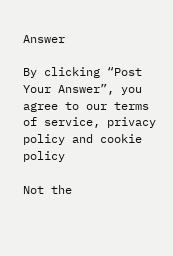Answer

By clicking “Post Your Answer”, you agree to our terms of service, privacy policy and cookie policy

Not the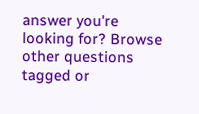answer you're looking for? Browse other questions tagged or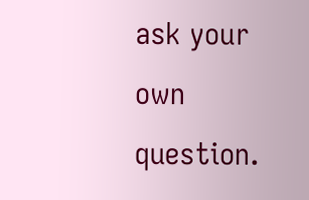ask your own question.